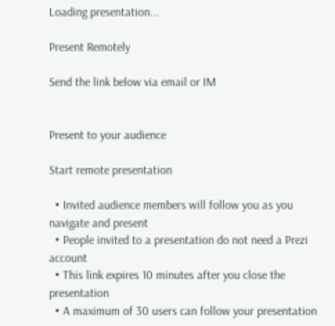Loading presentation...

Present Remotely

Send the link below via email or IM


Present to your audience

Start remote presentation

  • Invited audience members will follow you as you navigate and present
  • People invited to a presentation do not need a Prezi account
  • This link expires 10 minutes after you close the presentation
  • A maximum of 30 users can follow your presentation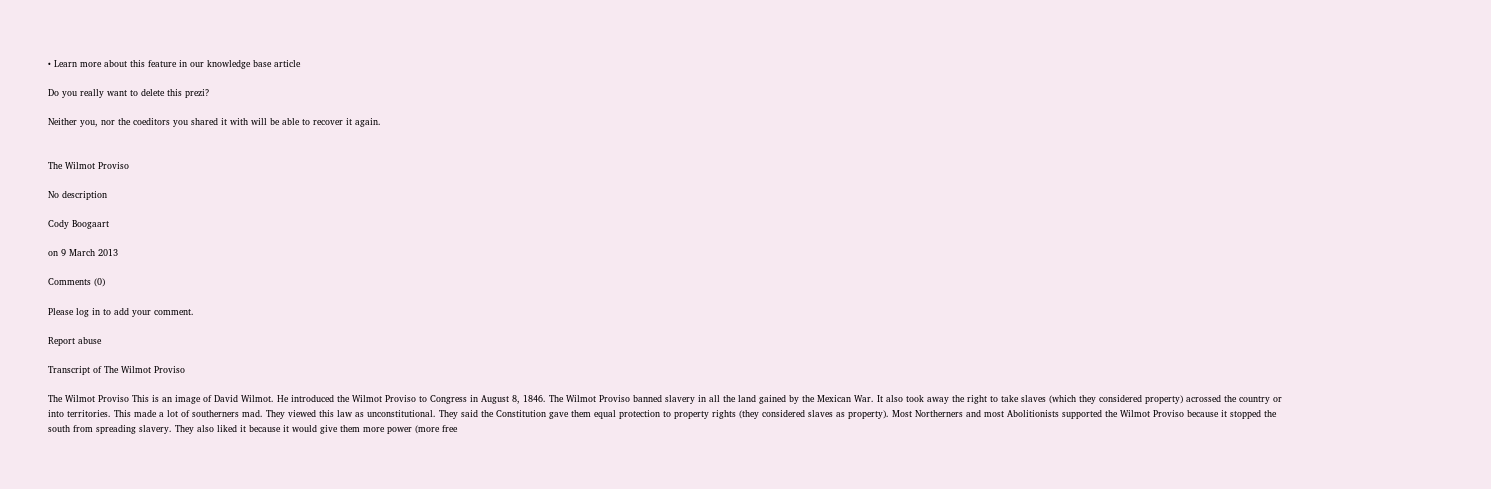• Learn more about this feature in our knowledge base article

Do you really want to delete this prezi?

Neither you, nor the coeditors you shared it with will be able to recover it again.


The Wilmot Proviso

No description

Cody Boogaart

on 9 March 2013

Comments (0)

Please log in to add your comment.

Report abuse

Transcript of The Wilmot Proviso

The Wilmot Proviso This is an image of David Wilmot. He introduced the Wilmot Proviso to Congress in August 8, 1846. The Wilmot Proviso banned slavery in all the land gained by the Mexican War. It also took away the right to take slaves (which they considered property) acrossed the country or into territories. This made a lot of southerners mad. They viewed this law as unconstitutional. They said the Constitution gave them equal protection to property rights (they considered slaves as property). Most Northerners and most Abolitionists supported the Wilmot Proviso because it stopped the south from spreading slavery. They also liked it because it would give them more power (more free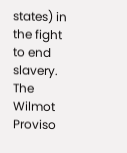states) in the fight to end slavery. The Wilmot Proviso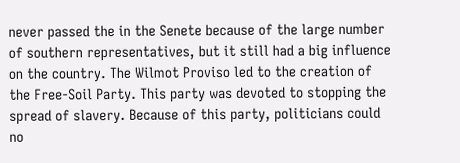never passed the in the Senete because of the large number of southern representatives, but it still had a big influence on the country. The Wilmot Proviso led to the creation of the Free-Soil Party. This party was devoted to stopping the spread of slavery. Because of this party, politicians could no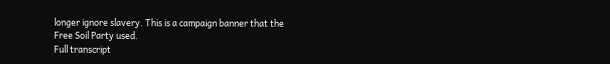longer ignore slavery. This is a campaign banner that the Free Soil Party used.
Full transcript